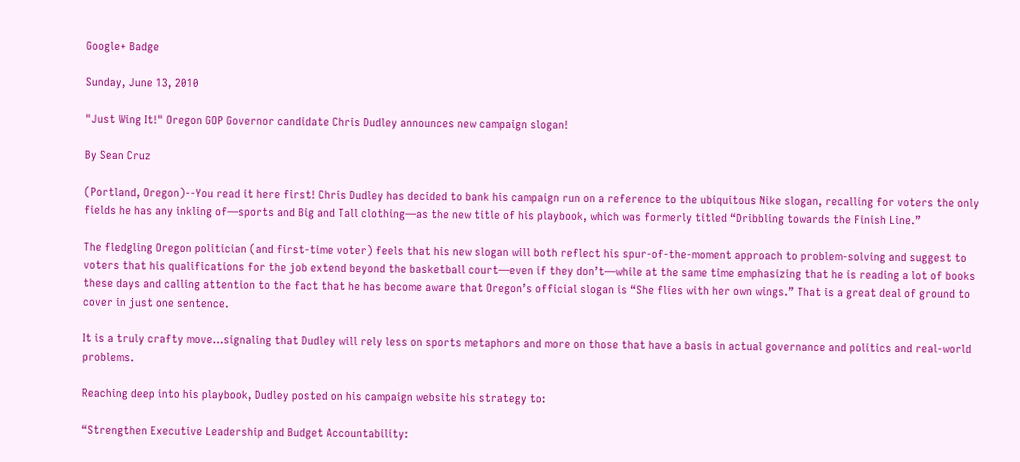Google+ Badge

Sunday, June 13, 2010

"Just Wing It!" Oregon GOP Governor candidate Chris Dudley announces new campaign slogan!

By Sean Cruz

(Portland, Oregon)--You read it here first! Chris Dudley has decided to bank his campaign run on a reference to the ubiquitous Nike slogan, recalling for voters the only fields he has any inkling of—sports and Big and Tall clothing—as the new title of his playbook, which was formerly titled “Dribbling towards the Finish Line.”

The fledgling Oregon politician (and first-time voter) feels that his new slogan will both reflect his spur-of-the-moment approach to problem-solving and suggest to voters that his qualifications for the job extend beyond the basketball court—even if they don’t—while at the same time emphasizing that he is reading a lot of books these days and calling attention to the fact that he has become aware that Oregon’s official slogan is “She flies with her own wings.” That is a great deal of ground to cover in just one sentence.

It is a truly crafty move…signaling that Dudley will rely less on sports metaphors and more on those that have a basis in actual governance and politics and real-world problems.

Reaching deep into his playbook, Dudley posted on his campaign website his strategy to:

“Strengthen Executive Leadership and Budget Accountability: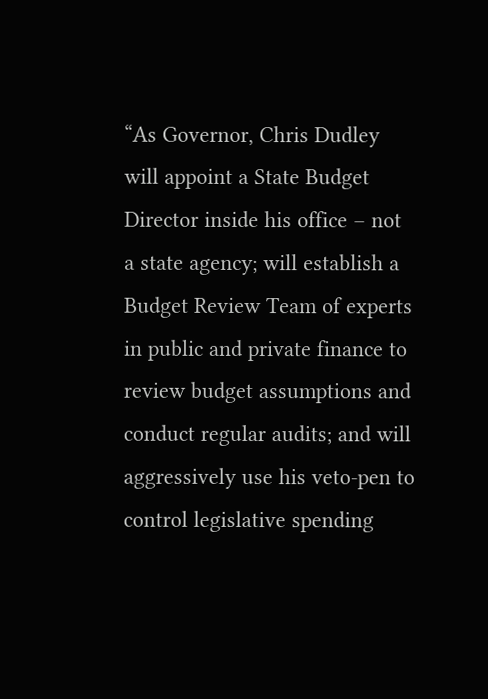“As Governor, Chris Dudley will appoint a State Budget Director inside his office – not a state agency; will establish a Budget Review Team of experts in public and private finance to review budget assumptions and conduct regular audits; and will aggressively use his veto-pen to control legislative spending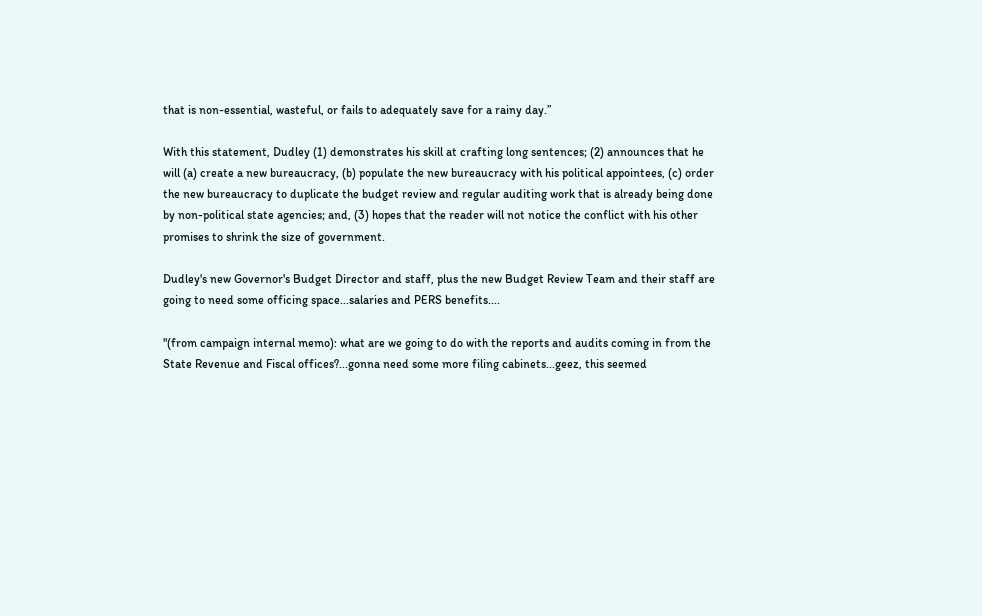that is non-essential, wasteful, or fails to adequately save for a rainy day.”

With this statement, Dudley (1) demonstrates his skill at crafting long sentences; (2) announces that he will (a) create a new bureaucracy, (b) populate the new bureaucracy with his political appointees, (c) order the new bureaucracy to duplicate the budget review and regular auditing work that is already being done by non-political state agencies; and, (3) hopes that the reader will not notice the conflict with his other promises to shrink the size of government.

Dudley's new Governor's Budget Director and staff, plus the new Budget Review Team and their staff are going to need some officing space...salaries and PERS benefits....

"(from campaign internal memo): what are we going to do with the reports and audits coming in from the State Revenue and Fiscal offices?...gonna need some more filing cabinets...geez, this seemed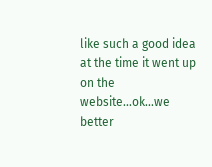like such a good idea at the time it went up on the website...ok...we better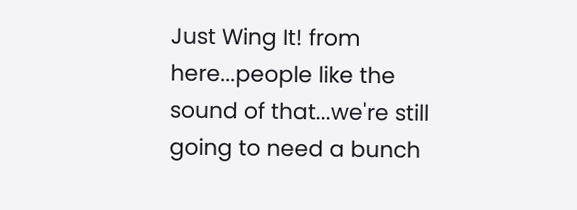Just Wing It! from here...people like the sound of that...we're still going to need a bunch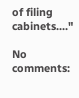of filing cabinets...."

No comments: